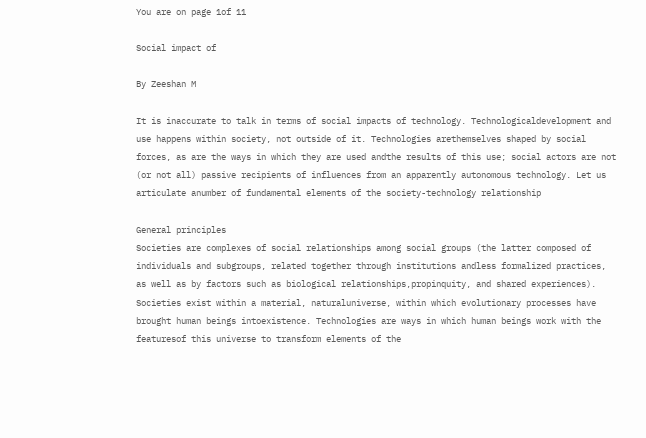You are on page 1of 11

Social impact of

By Zeeshan M

It is inaccurate to talk in terms of social impacts of technology. Technologicaldevelopment and use happens within society, not outside of it. Technologies arethemselves shaped by social forces, as are the ways in which they are used andthe results of this use; social actors are not (or not all) passive recipients of influences from an apparently autonomous technology. Let us articulate anumber of fundamental elements of the society-technology relationship

General principles
Societies are complexes of social relationships among social groups (the latter composed of individuals and subgroups, related together through institutions andless formalized practices, as well as by factors such as biological relationships,propinquity, and shared experiences). Societies exist within a material, naturaluniverse, within which evolutionary processes have brought human beings intoexistence. Technologies are ways in which human beings work with the featuresof this universe to transform elements of the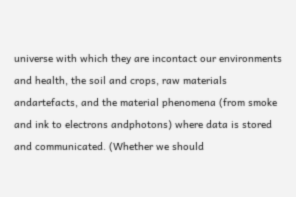universe with which they are incontact our environments and health, the soil and crops, raw materials andartefacts, and the material phenomena (from smoke and ink to electrons andphotons) where data is stored and communicated. (Whether we should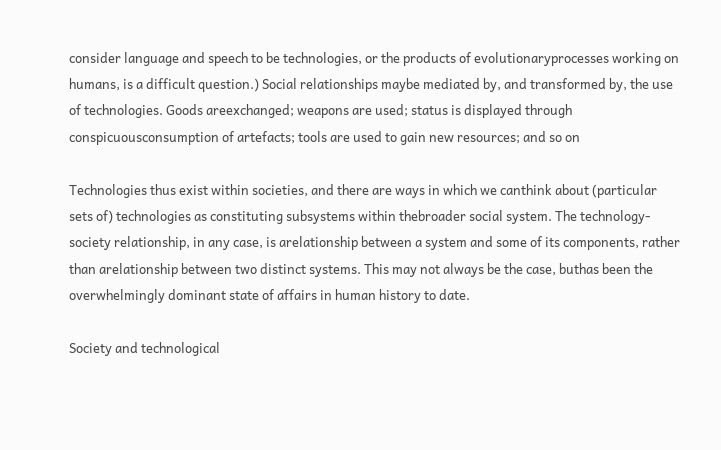consider language and speech to be technologies, or the products of evolutionaryprocesses working on humans, is a difficult question.) Social relationships maybe mediated by, and transformed by, the use of technologies. Goods areexchanged; weapons are used; status is displayed through conspicuousconsumption of artefacts; tools are used to gain new resources; and so on

Technologies thus exist within societies, and there are ways in which we canthink about (particular sets of) technologies as constituting subsystems within thebroader social system. The technology-society relationship, in any case, is arelationship between a system and some of its components, rather than arelationship between two distinct systems. This may not always be the case, buthas been the overwhelmingly dominant state of affairs in human history to date.

Society and technological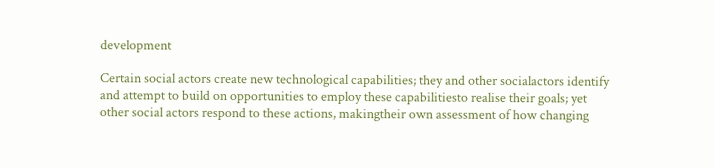development

Certain social actors create new technological capabilities; they and other socialactors identify and attempt to build on opportunities to employ these capabilitiesto realise their goals; yet other social actors respond to these actions, makingtheir own assessment of how changing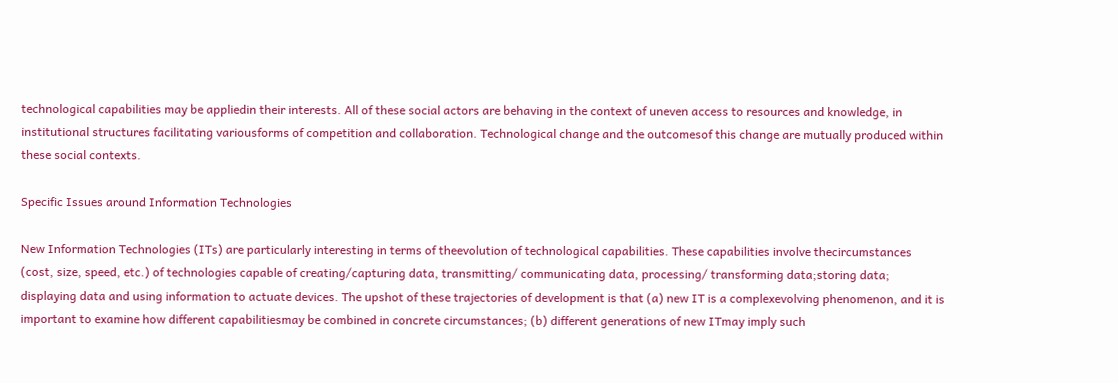technological capabilities may be appliedin their interests. All of these social actors are behaving in the context of uneven access to resources and knowledge, in institutional structures facilitating variousforms of competition and collaboration. Technological change and the outcomesof this change are mutually produced within these social contexts.

Specific Issues around Information Technologies

New Information Technologies (ITs) are particularly interesting in terms of theevolution of technological capabilities. These capabilities involve thecircumstances (cost, size, speed, etc.) of technologies capable of creating/capturing data, transmitting/ communicating data, processing/ transforming data;storing data; displaying data and using information to actuate devices. The upshot of these trajectories of development is that (a) new IT is a complexevolving phenomenon, and it is important to examine how different capabilitiesmay be combined in concrete circumstances; (b) different generations of new ITmay imply such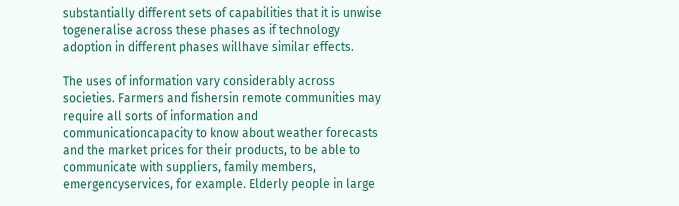substantially different sets of capabilities that it is unwise togeneralise across these phases as if technology adoption in different phases willhave similar effects.

The uses of information vary considerably across societies. Farmers and fishersin remote communities may require all sorts of information and communicationcapacity to know about weather forecasts and the market prices for their products, to be able to communicate with suppliers, family members, emergencyservices, for example. Elderly people in large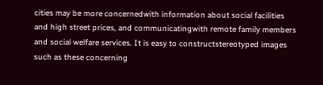cities may be more concernedwith information about social facilities and high street prices, and communicatingwith remote family members and social welfare services. It is easy to constructstereotyped images such as these concerning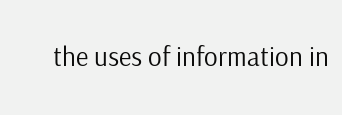the uses of information in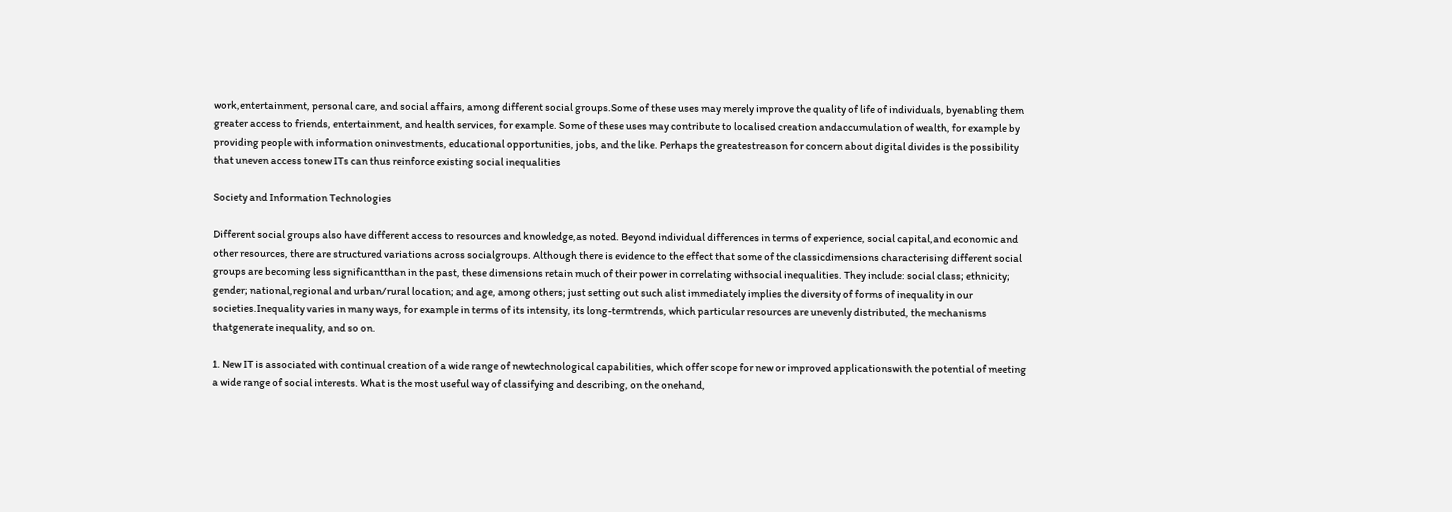work,entertainment, personal care, and social affairs, among different social groups.Some of these uses may merely improve the quality of life of individuals, byenabling them greater access to friends, entertainment, and health services, for example. Some of these uses may contribute to localised creation andaccumulation of wealth, for example by providing people with information oninvestments, educational opportunities, jobs, and the like. Perhaps the greatestreason for concern about digital divides is the possibility that uneven access tonew ITs can thus reinforce existing social inequalities

Society and Information Technologies

Different social groups also have different access to resources and knowledge,as noted. Beyond individual differences in terms of experience, social capital,and economic and other resources, there are structured variations across socialgroups. Although there is evidence to the effect that some of the classicdimensions characterising different social groups are becoming less significantthan in the past, these dimensions retain much of their power in correlating withsocial inequalities. They include: social class; ethnicity; gender; national,regional and urban/rural location; and age, among others; just setting out such alist immediately implies the diversity of forms of inequality in our societies.Inequality varies in many ways, for example in terms of its intensity, its long-termtrends, which particular resources are unevenly distributed, the mechanisms thatgenerate inequality, and so on.

1. New IT is associated with continual creation of a wide range of newtechnological capabilities, which offer scope for new or improved applicationswith the potential of meeting a wide range of social interests. What is the most useful way of classifying and describing, on the onehand,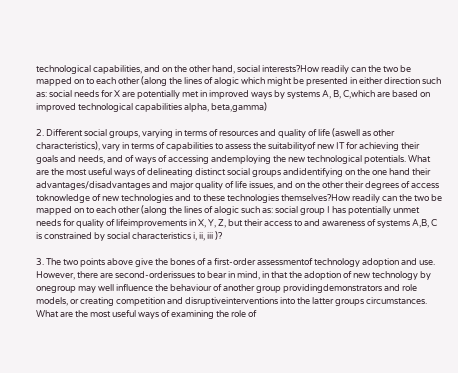technological capabilities, and on the other hand, social interests?How readily can the two be mapped on to each other (along the lines of alogic which might be presented in either direction such as: social needs for X are potentially met in improved ways by systems A, B, C,which are based on improved technological capabilities alpha, beta,gamma)

2. Different social groups, varying in terms of resources and quality of life (aswell as other characteristics), vary in terms of capabilities to assess the suitabilityof new IT for achieving their goals and needs, and of ways of accessing andemploying the new technological potentials. What are the most useful ways of delineating distinct social groups andidentifying on the one hand their advantages/disadvantages and major quality of life issues, and on the other their degrees of access toknowledge of new technologies and to these technologies themselves?How readily can the two be mapped on to each other (along the lines of alogic such as: social group I has potentially unmet needs for quality of lifeimprovements in X, Y, Z, but their access to and awareness of systems A,B, C is constrained by social characteristics i, ii, iii )?

3. The two points above give the bones of a first-order assessmentof technology adoption and use. However, there are second-orderissues to bear in mind, in that the adoption of new technology by onegroup may well influence the behaviour of another group providingdemonstrators and role models, or creating competition and disruptiveinterventions into the latter groups circumstances. What are the most useful ways of examining the role of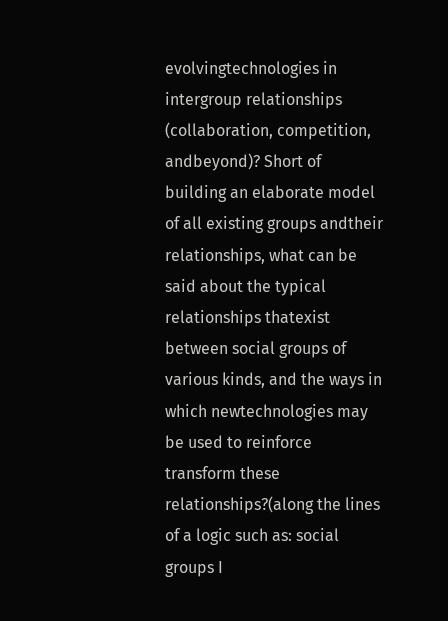evolvingtechnologies in intergroup relationships (collaboration, competition, andbeyond)? Short of building an elaborate model of all existing groups andtheir relationships, what can be said about the typical relationships thatexist between social groups of various kinds, and the ways in which newtechnologies may be used to reinforce transform these relationships?(along the lines of a logic such as: social groups I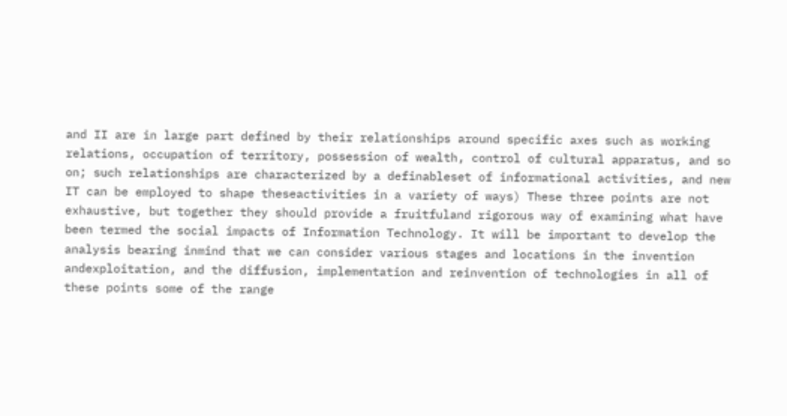and II are in large part defined by their relationships around specific axes such as working relations, occupation of territory, possession of wealth, control of cultural apparatus, and so on; such relationships are characterized by a definableset of informational activities, and new IT can be employed to shape theseactivities in a variety of ways) These three points are not exhaustive, but together they should provide a fruitfuland rigorous way of examining what have been termed the social impacts of Information Technology. It will be important to develop the analysis bearing inmind that we can consider various stages and locations in the invention andexploitation, and the diffusion, implementation and reinvention of technologies in all of these points some of the range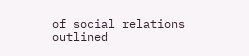of social relations outlined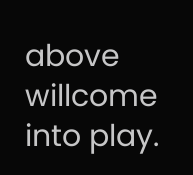above willcome into play.